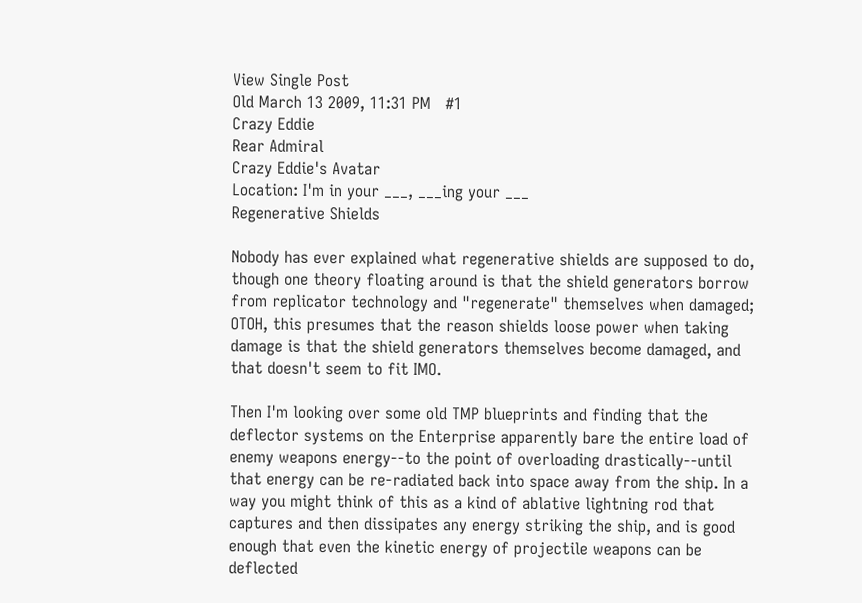View Single Post
Old March 13 2009, 11:31 PM   #1
Crazy Eddie
Rear Admiral
Crazy Eddie's Avatar
Location: I'm in your ___, ___ing your ___
Regenerative Shields

Nobody has ever explained what regenerative shields are supposed to do, though one theory floating around is that the shield generators borrow from replicator technology and "regenerate" themselves when damaged; OTOH, this presumes that the reason shields loose power when taking damage is that the shield generators themselves become damaged, and that doesn't seem to fit IMO.

Then I'm looking over some old TMP blueprints and finding that the deflector systems on the Enterprise apparently bare the entire load of enemy weapons energy--to the point of overloading drastically--until that energy can be re-radiated back into space away from the ship. In a way you might think of this as a kind of ablative lightning rod that captures and then dissipates any energy striking the ship, and is good enough that even the kinetic energy of projectile weapons can be deflected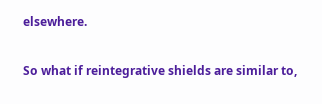elsewhere.

So what if reintegrative shields are similar to,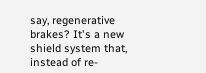say, regenerative brakes? It's a new shield system that, instead of re-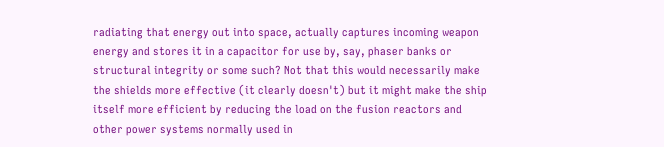radiating that energy out into space, actually captures incoming weapon energy and stores it in a capacitor for use by, say, phaser banks or structural integrity or some such? Not that this would necessarily make the shields more effective (it clearly doesn't) but it might make the ship itself more efficient by reducing the load on the fusion reactors and other power systems normally used in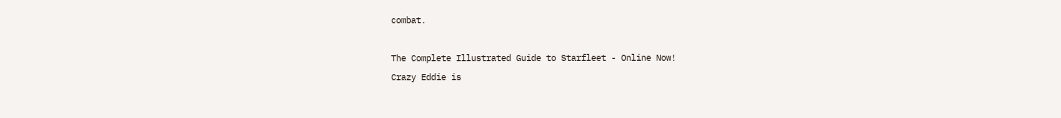combat.

The Complete Illustrated Guide to Starfleet - Online Now!
Crazy Eddie is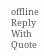offline   Reply With Quote